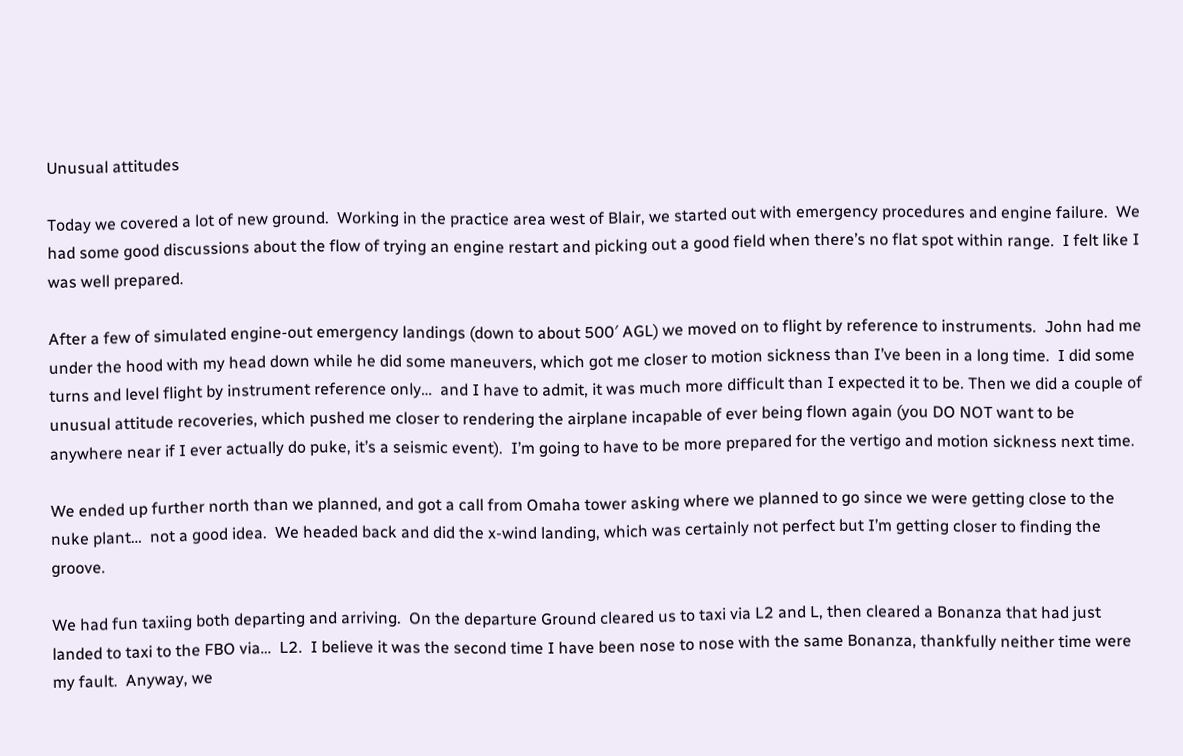Unusual attitudes

Today we covered a lot of new ground.  Working in the practice area west of Blair, we started out with emergency procedures and engine failure.  We had some good discussions about the flow of trying an engine restart and picking out a good field when there’s no flat spot within range.  I felt like I was well prepared.

After a few of simulated engine-out emergency landings (down to about 500′ AGL) we moved on to flight by reference to instruments.  John had me under the hood with my head down while he did some maneuvers, which got me closer to motion sickness than I’ve been in a long time.  I did some turns and level flight by instrument reference only…  and I have to admit, it was much more difficult than I expected it to be. Then we did a couple of unusual attitude recoveries, which pushed me closer to rendering the airplane incapable of ever being flown again (you DO NOT want to be anywhere near if I ever actually do puke, it’s a seismic event).  I’m going to have to be more prepared for the vertigo and motion sickness next time.

We ended up further north than we planned, and got a call from Omaha tower asking where we planned to go since we were getting close to the nuke plant…  not a good idea.  We headed back and did the x-wind landing, which was certainly not perfect but I’m getting closer to finding the groove.

We had fun taxiing both departing and arriving.  On the departure Ground cleared us to taxi via L2 and L, then cleared a Bonanza that had just landed to taxi to the FBO via…  L2.  I believe it was the second time I have been nose to nose with the same Bonanza, thankfully neither time were my fault.  Anyway, we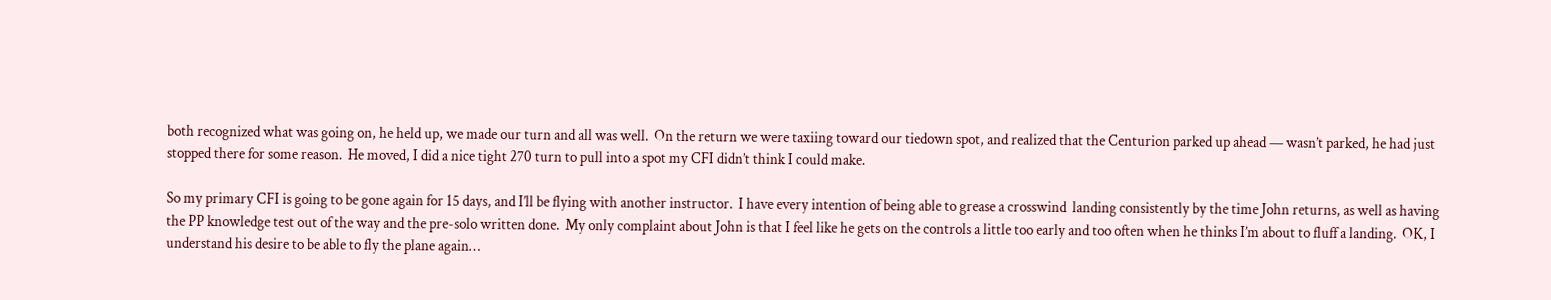both recognized what was going on, he held up, we made our turn and all was well.  On the return we were taxiing toward our tiedown spot, and realized that the Centurion parked up ahead — wasn’t parked, he had just stopped there for some reason.  He moved, I did a nice tight 270 turn to pull into a spot my CFI didn’t think I could make.

So my primary CFI is going to be gone again for 15 days, and I’ll be flying with another instructor.  I have every intention of being able to grease a crosswind  landing consistently by the time John returns, as well as having the PP knowledge test out of the way and the pre-solo written done.  My only complaint about John is that I feel like he gets on the controls a little too early and too often when he thinks I’m about to fluff a landing.  OK, I understand his desire to be able to fly the plane again…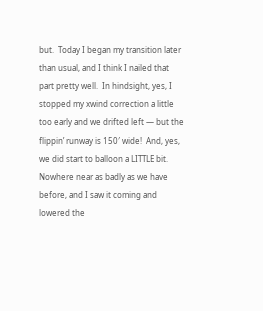but.  Today I began my transition later than usual, and I think I nailed that part pretty well.  In hindsight, yes, I stopped my xwind correction a little too early and we drifted left — but the flippin’ runway is 150′ wide!  And, yes, we did start to balloon a LITTLE bit.  Nowhere near as badly as we have before, and I saw it coming and lowered the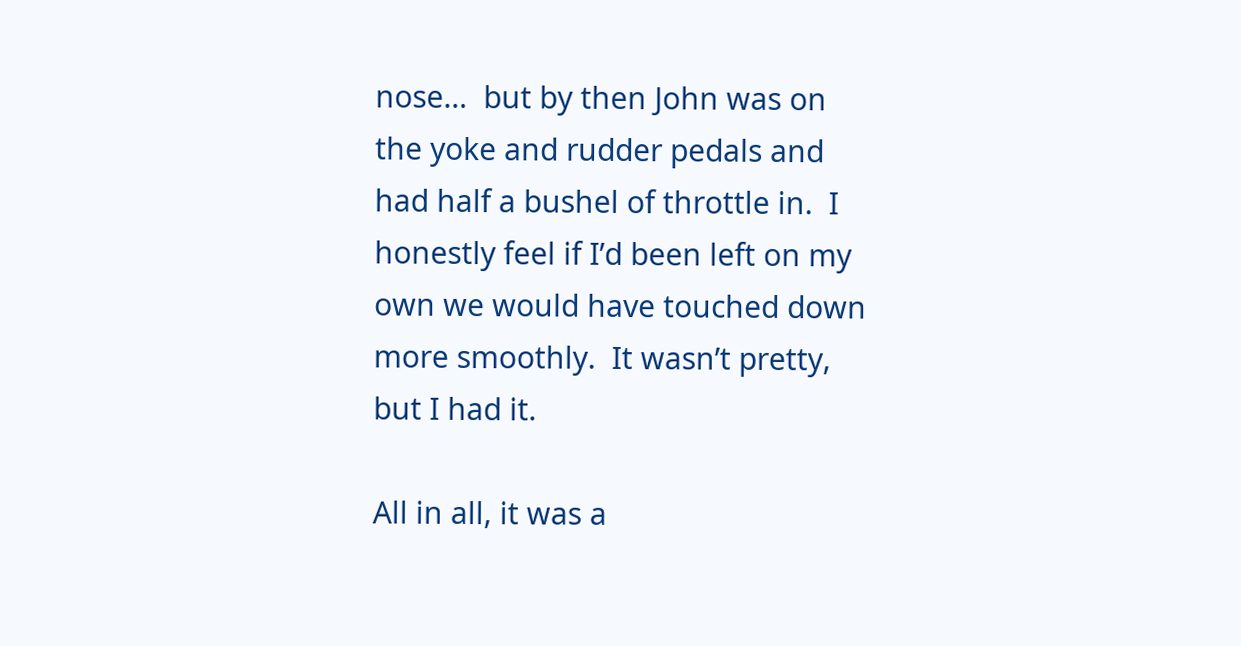nose…  but by then John was on the yoke and rudder pedals and had half a bushel of throttle in.  I honestly feel if I’d been left on my own we would have touched down more smoothly.  It wasn’t pretty, but I had it.

All in all, it was a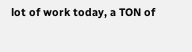lot of work today, a TON of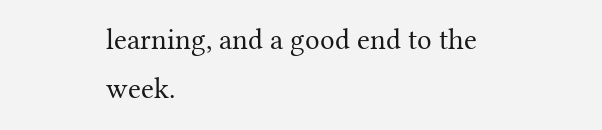learning, and a good end to the week.